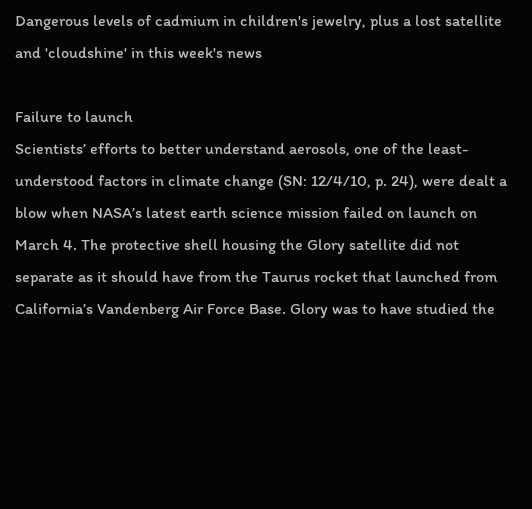Dangerous levels of cadmium in children's jewelry, plus a lost satellite and 'cloudshine' in this week's news

Failure to launch
Scientists’ efforts to better understand aerosols, one of the least-understood factors in climate change (SN: 12/4/10, p. 24), were dealt a blow when NASA’s latest earth science mission failed on launch on March 4. The protective shell housing the Glory satellite did not separate as it should have from the Taurus rocket that launched from California’s Vandenberg Air Force Base. Glory was to have studied the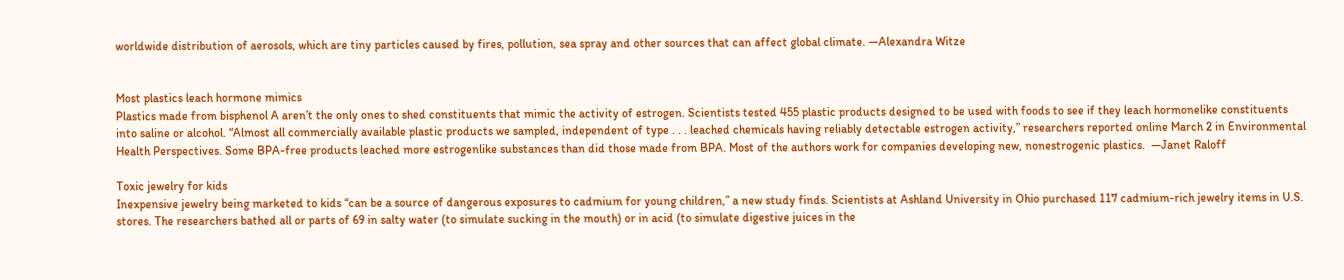worldwide distribution of aerosols, which are tiny particles caused by fires, pollution, sea spray and other sources that can affect global climate. —Alexandra Witze


Most plastics leach hormone mimics
Plastics made from bisphenol A aren’t the only ones to shed constituents that mimic the activity of estrogen. Scientists tested 455 plastic products designed to be used with foods to see if they leach hormonelike constituents into saline or alcohol. “Almost all commercially available plastic products we sampled, independent of type . . . leached chemicals having reliably detectable estrogen activity,” researchers reported online March 2 in Environmental Health Perspectives. Some BPA-free products leached more estrogenlike substances than did those made from BPA. Most of the authors work for companies developing new, nonestrogenic plastics.  —Janet Raloff

Toxic jewelry for kids
Inexpensive jewelry being marketed to kids “can be a source of dangerous exposures to cadmium for young children,” a new study finds. Scientists at Ashland University in Ohio purchased 117 cadmium-rich jewelry items in U.S. stores. The researchers bathed all or parts of 69 in salty water (to simulate sucking in the mouth) or in acid (to simulate digestive juices in the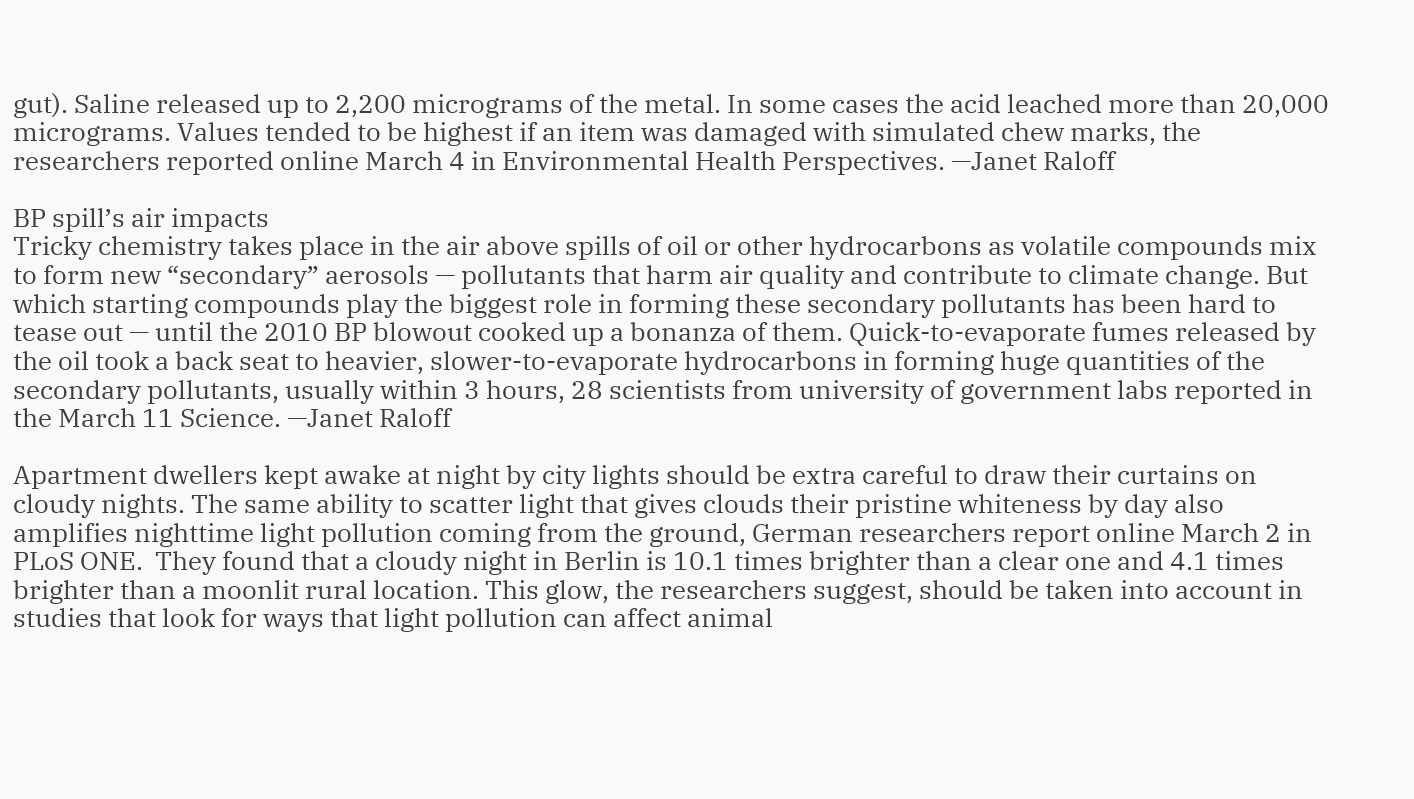gut). Saline released up to 2,200 micrograms of the metal. In some cases the acid leached more than 20,000 micrograms. Values tended to be highest if an item was damaged with simulated chew marks, the researchers reported online March 4 in Environmental Health Perspectives. —Janet Raloff

BP spill’s air impacts
Tricky chemistry takes place in the air above spills of oil or other hydrocarbons as volatile compounds mix to form new “secondary” aerosols — pollutants that harm air quality and contribute to climate change. But which starting compounds play the biggest role in forming these secondary pollutants has been hard to tease out — until the 2010 BP blowout cooked up a bonanza of them. Quick-to-evaporate fumes released by the oil took a back seat to heavier, slower-to-evaporate hydrocarbons in forming huge quantities of the secondary pollutants, usually within 3 hours, 28 scientists from university of government labs reported in the March 11 Science. —Janet Raloff

Apartment dwellers kept awake at night by city lights should be extra careful to draw their curtains on cloudy nights. The same ability to scatter light that gives clouds their pristine whiteness by day also amplifies nighttime light pollution coming from the ground, German researchers report online March 2 in PLoS ONE.  They found that a cloudy night in Berlin is 10.1 times brighter than a clear one and 4.1 times brighter than a moonlit rural location. This glow, the researchers suggest, should be taken into account in studies that look for ways that light pollution can affect animal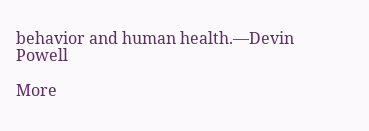behavior and human health.—Devin Powell

More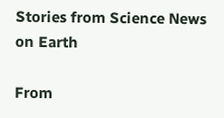Stories from Science News on Earth

From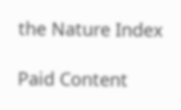the Nature Index

Paid Content